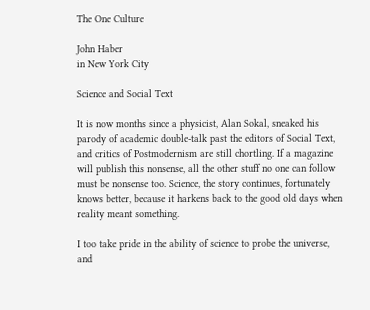The One Culture

John Haber
in New York City

Science and Social Text

It is now months since a physicist, Alan Sokal, sneaked his parody of academic double-talk past the editors of Social Text, and critics of Postmodernism are still chortling. If a magazine will publish this nonsense, all the other stuff no one can follow must be nonsense too. Science, the story continues, fortunately knows better, because it harkens back to the good old days when reality meant something.

I too take pride in the ability of science to probe the universe, and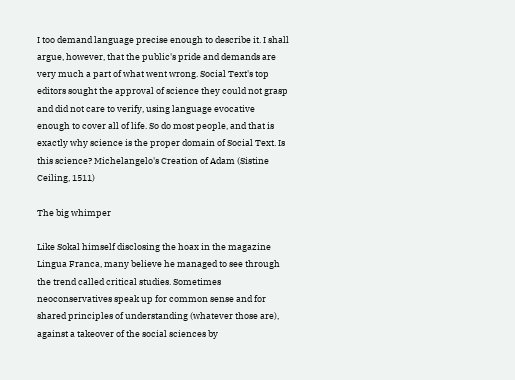I too demand language precise enough to describe it. I shall argue, however, that the public's pride and demands are very much a part of what went wrong. Social Text's top editors sought the approval of science they could not grasp and did not care to verify, using language evocative enough to cover all of life. So do most people, and that is exactly why science is the proper domain of Social Text. Is this science? Michelangelo's Creation of Adam (Sistine Ceiling, 1511)

The big whimper

Like Sokal himself disclosing the hoax in the magazine Lingua Franca, many believe he managed to see through the trend called critical studies. Sometimes neoconservatives speak up for common sense and for shared principles of understanding (whatever those are), against a takeover of the social sciences by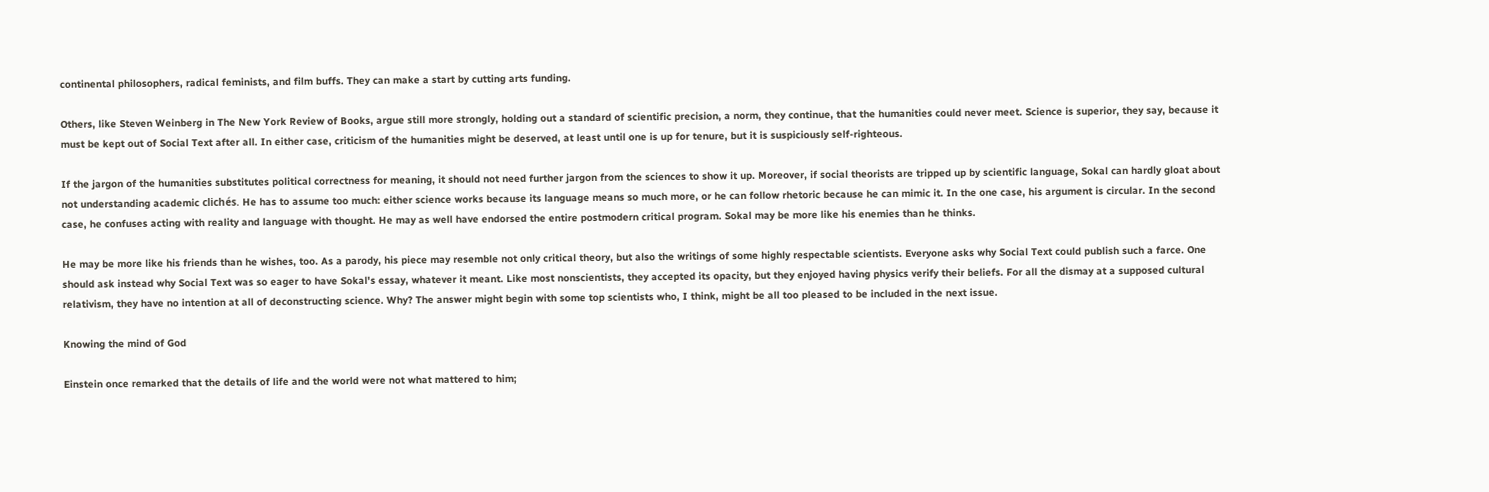continental philosophers, radical feminists, and film buffs. They can make a start by cutting arts funding.

Others, like Steven Weinberg in The New York Review of Books, argue still more strongly, holding out a standard of scientific precision, a norm, they continue, that the humanities could never meet. Science is superior, they say, because it must be kept out of Social Text after all. In either case, criticism of the humanities might be deserved, at least until one is up for tenure, but it is suspiciously self-righteous.

If the jargon of the humanities substitutes political correctness for meaning, it should not need further jargon from the sciences to show it up. Moreover, if social theorists are tripped up by scientific language, Sokal can hardly gloat about not understanding academic clichés. He has to assume too much: either science works because its language means so much more, or he can follow rhetoric because he can mimic it. In the one case, his argument is circular. In the second case, he confuses acting with reality and language with thought. He may as well have endorsed the entire postmodern critical program. Sokal may be more like his enemies than he thinks.

He may be more like his friends than he wishes, too. As a parody, his piece may resemble not only critical theory, but also the writings of some highly respectable scientists. Everyone asks why Social Text could publish such a farce. One should ask instead why Social Text was so eager to have Sokal's essay, whatever it meant. Like most nonscientists, they accepted its opacity, but they enjoyed having physics verify their beliefs. For all the dismay at a supposed cultural relativism, they have no intention at all of deconstructing science. Why? The answer might begin with some top scientists who, I think, might be all too pleased to be included in the next issue.

Knowing the mind of God

Einstein once remarked that the details of life and the world were not what mattered to him;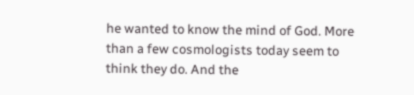he wanted to know the mind of God. More than a few cosmologists today seem to think they do. And the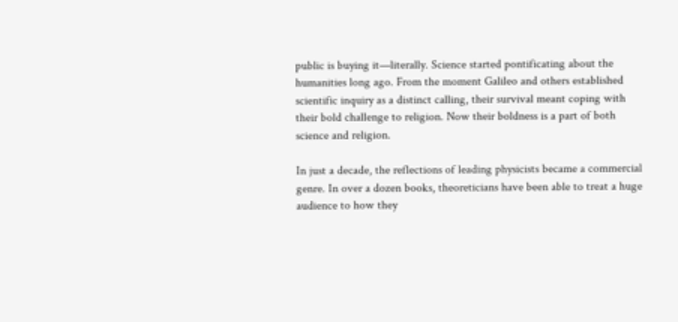public is buying it—literally. Science started pontificating about the humanities long ago. From the moment Galileo and others established scientific inquiry as a distinct calling, their survival meant coping with their bold challenge to religion. Now their boldness is a part of both science and religion.

In just a decade, the reflections of leading physicists became a commercial genre. In over a dozen books, theoreticians have been able to treat a huge audience to how they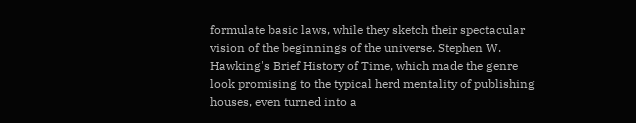formulate basic laws, while they sketch their spectacular vision of the beginnings of the universe. Stephen W. Hawking's Brief History of Time, which made the genre look promising to the typical herd mentality of publishing houses, even turned into a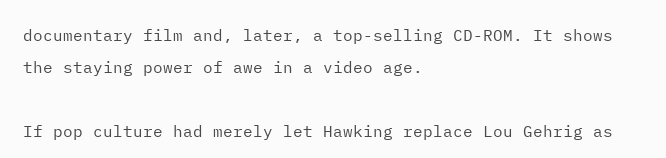documentary film and, later, a top-selling CD-ROM. It shows the staying power of awe in a video age.

If pop culture had merely let Hawking replace Lou Gehrig as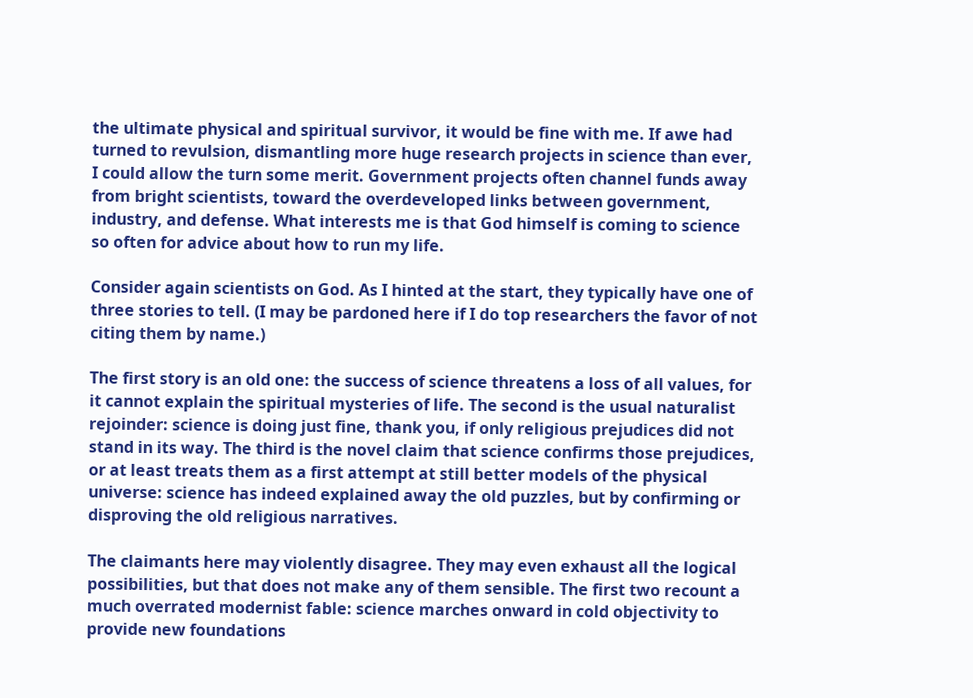the ultimate physical and spiritual survivor, it would be fine with me. If awe had turned to revulsion, dismantling more huge research projects in science than ever, I could allow the turn some merit. Government projects often channel funds away from bright scientists, toward the overdeveloped links between government, industry, and defense. What interests me is that God himself is coming to science so often for advice about how to run my life.

Consider again scientists on God. As I hinted at the start, they typically have one of three stories to tell. (I may be pardoned here if I do top researchers the favor of not citing them by name.)

The first story is an old one: the success of science threatens a loss of all values, for it cannot explain the spiritual mysteries of life. The second is the usual naturalist rejoinder: science is doing just fine, thank you, if only religious prejudices did not stand in its way. The third is the novel claim that science confirms those prejudices, or at least treats them as a first attempt at still better models of the physical universe: science has indeed explained away the old puzzles, but by confirming or disproving the old religious narratives.

The claimants here may violently disagree. They may even exhaust all the logical possibilities, but that does not make any of them sensible. The first two recount a much overrated modernist fable: science marches onward in cold objectivity to provide new foundations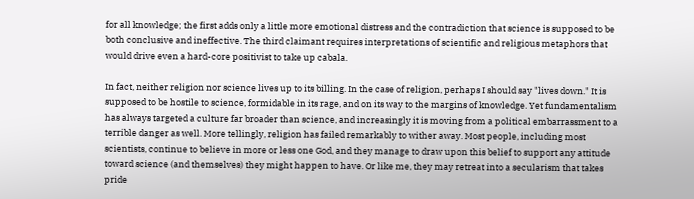for all knowledge; the first adds only a little more emotional distress and the contradiction that science is supposed to be both conclusive and ineffective. The third claimant requires interpretations of scientific and religious metaphors that would drive even a hard-core positivist to take up cabala.

In fact, neither religion nor science lives up to its billing. In the case of religion, perhaps I should say "lives down." It is supposed to be hostile to science, formidable in its rage, and on its way to the margins of knowledge. Yet fundamentalism has always targeted a culture far broader than science, and increasingly it is moving from a political embarrassment to a terrible danger as well. More tellingly, religion has failed remarkably to wither away. Most people, including most scientists, continue to believe in more or less one God, and they manage to draw upon this belief to support any attitude toward science (and themselves) they might happen to have. Or like me, they may retreat into a secularism that takes pride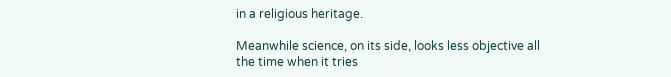in a religious heritage.

Meanwhile science, on its side, looks less objective all the time when it tries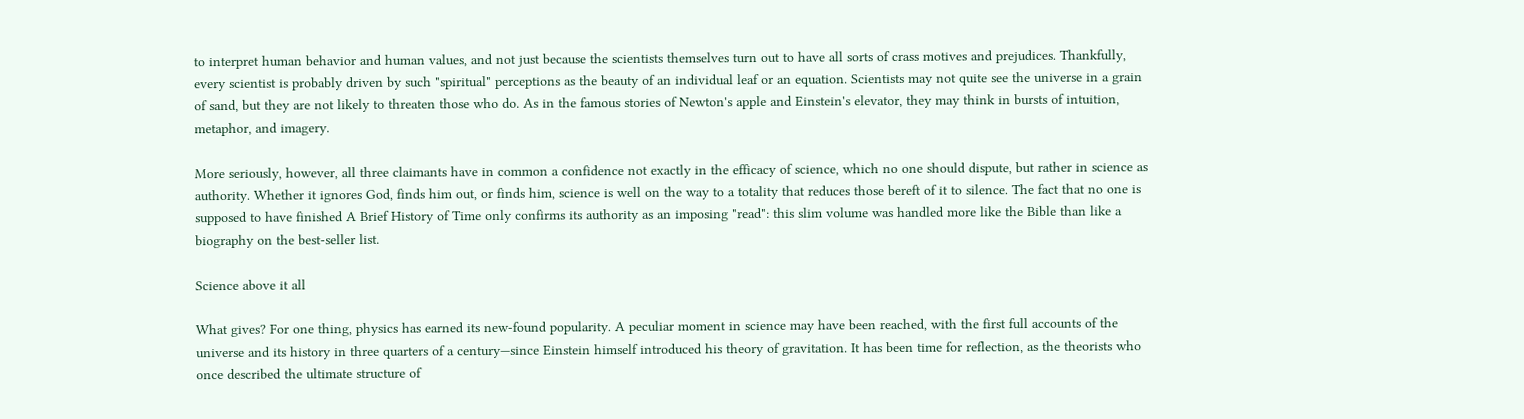to interpret human behavior and human values, and not just because the scientists themselves turn out to have all sorts of crass motives and prejudices. Thankfully, every scientist is probably driven by such "spiritual" perceptions as the beauty of an individual leaf or an equation. Scientists may not quite see the universe in a grain of sand, but they are not likely to threaten those who do. As in the famous stories of Newton's apple and Einstein's elevator, they may think in bursts of intuition, metaphor, and imagery.

More seriously, however, all three claimants have in common a confidence not exactly in the efficacy of science, which no one should dispute, but rather in science as authority. Whether it ignores God, finds him out, or finds him, science is well on the way to a totality that reduces those bereft of it to silence. The fact that no one is supposed to have finished A Brief History of Time only confirms its authority as an imposing "read": this slim volume was handled more like the Bible than like a biography on the best-seller list.

Science above it all

What gives? For one thing, physics has earned its new-found popularity. A peculiar moment in science may have been reached, with the first full accounts of the universe and its history in three quarters of a century—since Einstein himself introduced his theory of gravitation. It has been time for reflection, as the theorists who once described the ultimate structure of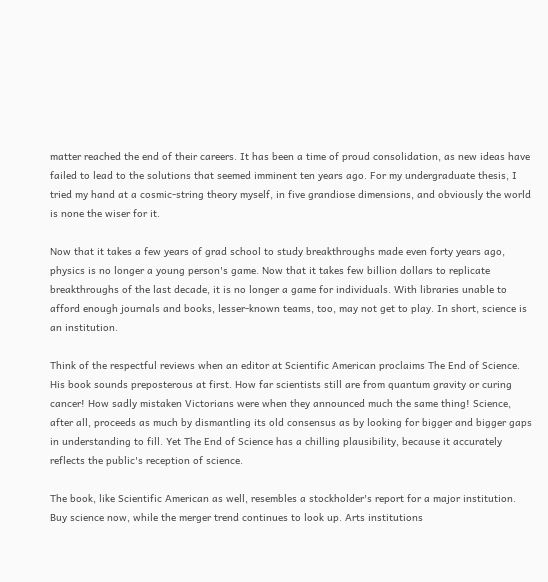matter reached the end of their careers. It has been a time of proud consolidation, as new ideas have failed to lead to the solutions that seemed imminent ten years ago. For my undergraduate thesis, I tried my hand at a cosmic-string theory myself, in five grandiose dimensions, and obviously the world is none the wiser for it.

Now that it takes a few years of grad school to study breakthroughs made even forty years ago, physics is no longer a young person's game. Now that it takes few billion dollars to replicate breakthroughs of the last decade, it is no longer a game for individuals. With libraries unable to afford enough journals and books, lesser-known teams, too, may not get to play. In short, science is an institution.

Think of the respectful reviews when an editor at Scientific American proclaims The End of Science. His book sounds preposterous at first. How far scientists still are from quantum gravity or curing cancer! How sadly mistaken Victorians were when they announced much the same thing! Science, after all, proceeds as much by dismantling its old consensus as by looking for bigger and bigger gaps in understanding to fill. Yet The End of Science has a chilling plausibility, because it accurately reflects the public's reception of science.

The book, like Scientific American as well, resembles a stockholder's report for a major institution. Buy science now, while the merger trend continues to look up. Arts institutions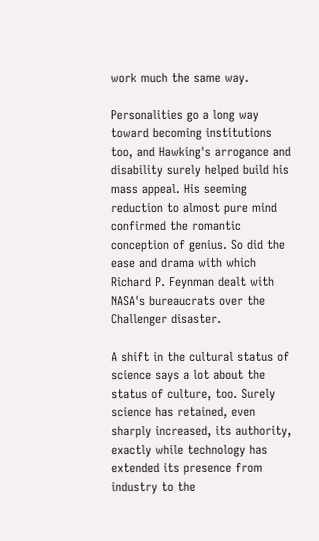work much the same way.

Personalities go a long way toward becoming institutions too, and Hawking's arrogance and disability surely helped build his mass appeal. His seeming reduction to almost pure mind confirmed the romantic conception of genius. So did the ease and drama with which Richard P. Feynman dealt with NASA's bureaucrats over the Challenger disaster.

A shift in the cultural status of science says a lot about the status of culture, too. Surely science has retained, even sharply increased, its authority, exactly while technology has extended its presence from industry to the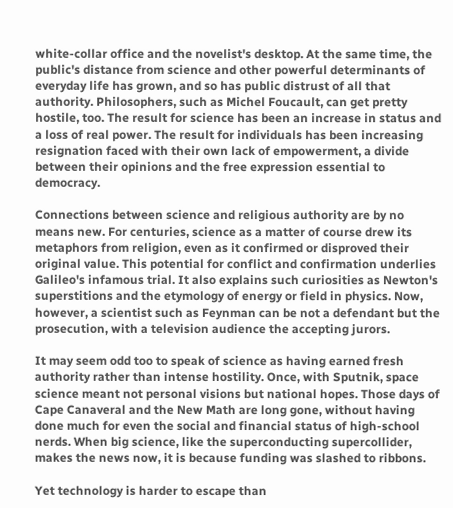white-collar office and the novelist's desktop. At the same time, the public's distance from science and other powerful determinants of everyday life has grown, and so has public distrust of all that authority. Philosophers, such as Michel Foucault, can get pretty hostile, too. The result for science has been an increase in status and a loss of real power. The result for individuals has been increasing resignation faced with their own lack of empowerment, a divide between their opinions and the free expression essential to democracy.

Connections between science and religious authority are by no means new. For centuries, science as a matter of course drew its metaphors from religion, even as it confirmed or disproved their original value. This potential for conflict and confirmation underlies Galileo's infamous trial. It also explains such curiosities as Newton's superstitions and the etymology of energy or field in physics. Now, however, a scientist such as Feynman can be not a defendant but the prosecution, with a television audience the accepting jurors.

It may seem odd too to speak of science as having earned fresh authority rather than intense hostility. Once, with Sputnik, space science meant not personal visions but national hopes. Those days of Cape Canaveral and the New Math are long gone, without having done much for even the social and financial status of high-school nerds. When big science, like the superconducting supercollider, makes the news now, it is because funding was slashed to ribbons.

Yet technology is harder to escape than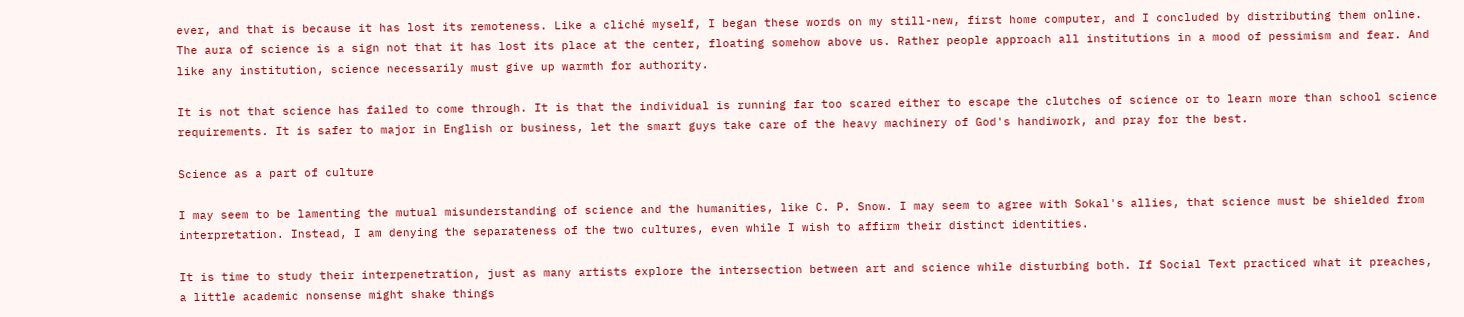ever, and that is because it has lost its remoteness. Like a cliché myself, I began these words on my still-new, first home computer, and I concluded by distributing them online. The aura of science is a sign not that it has lost its place at the center, floating somehow above us. Rather people approach all institutions in a mood of pessimism and fear. And like any institution, science necessarily must give up warmth for authority.

It is not that science has failed to come through. It is that the individual is running far too scared either to escape the clutches of science or to learn more than school science requirements. It is safer to major in English or business, let the smart guys take care of the heavy machinery of God's handiwork, and pray for the best.

Science as a part of culture

I may seem to be lamenting the mutual misunderstanding of science and the humanities, like C. P. Snow. I may seem to agree with Sokal's allies, that science must be shielded from interpretation. Instead, I am denying the separateness of the two cultures, even while I wish to affirm their distinct identities.

It is time to study their interpenetration, just as many artists explore the intersection between art and science while disturbing both. If Social Text practiced what it preaches, a little academic nonsense might shake things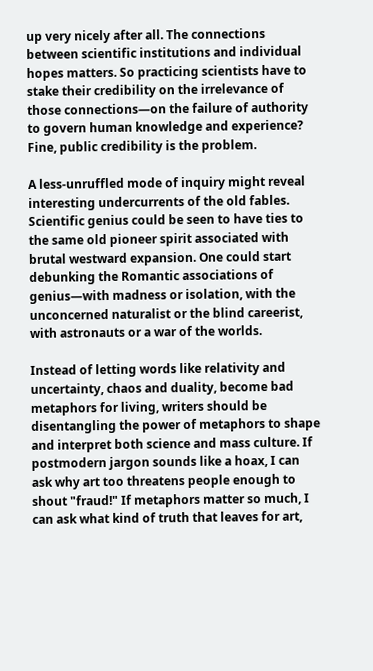up very nicely after all. The connections between scientific institutions and individual hopes matters. So practicing scientists have to stake their credibility on the irrelevance of those connections—on the failure of authority to govern human knowledge and experience? Fine, public credibility is the problem.

A less-unruffled mode of inquiry might reveal interesting undercurrents of the old fables. Scientific genius could be seen to have ties to the same old pioneer spirit associated with brutal westward expansion. One could start debunking the Romantic associations of genius—with madness or isolation, with the unconcerned naturalist or the blind careerist, with astronauts or a war of the worlds.

Instead of letting words like relativity and uncertainty, chaos and duality, become bad metaphors for living, writers should be disentangling the power of metaphors to shape and interpret both science and mass culture. If postmodern jargon sounds like a hoax, I can ask why art too threatens people enough to shout "fraud!" If metaphors matter so much, I can ask what kind of truth that leaves for art,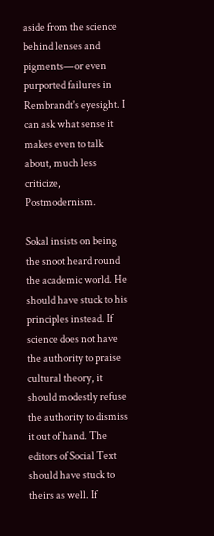aside from the science behind lenses and pigments—or even purported failures in Rembrandt's eyesight. I can ask what sense it makes even to talk about, much less criticize, Postmodernism.

Sokal insists on being the snoot heard round the academic world. He should have stuck to his principles instead. If science does not have the authority to praise cultural theory, it should modestly refuse the authority to dismiss it out of hand. The editors of Social Text should have stuck to theirs as well. If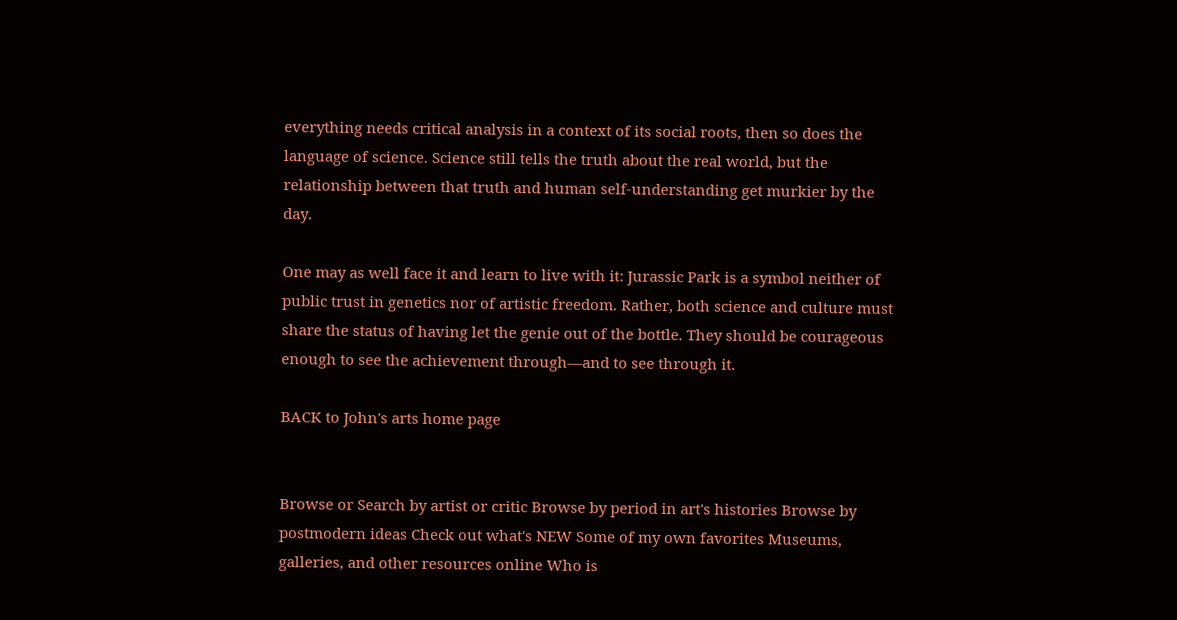everything needs critical analysis in a context of its social roots, then so does the language of science. Science still tells the truth about the real world, but the relationship between that truth and human self-understanding get murkier by the day.

One may as well face it and learn to live with it: Jurassic Park is a symbol neither of public trust in genetics nor of artistic freedom. Rather, both science and culture must share the status of having let the genie out of the bottle. They should be courageous enough to see the achievement through—and to see through it.

BACK to John's arts home page


Browse or Search by artist or critic Browse by period in art's histories Browse by postmodern ideas Check out what's NEW Some of my own favorites Museums, galleries, and other resources online Who is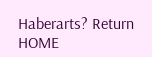Haberarts? Return HOME